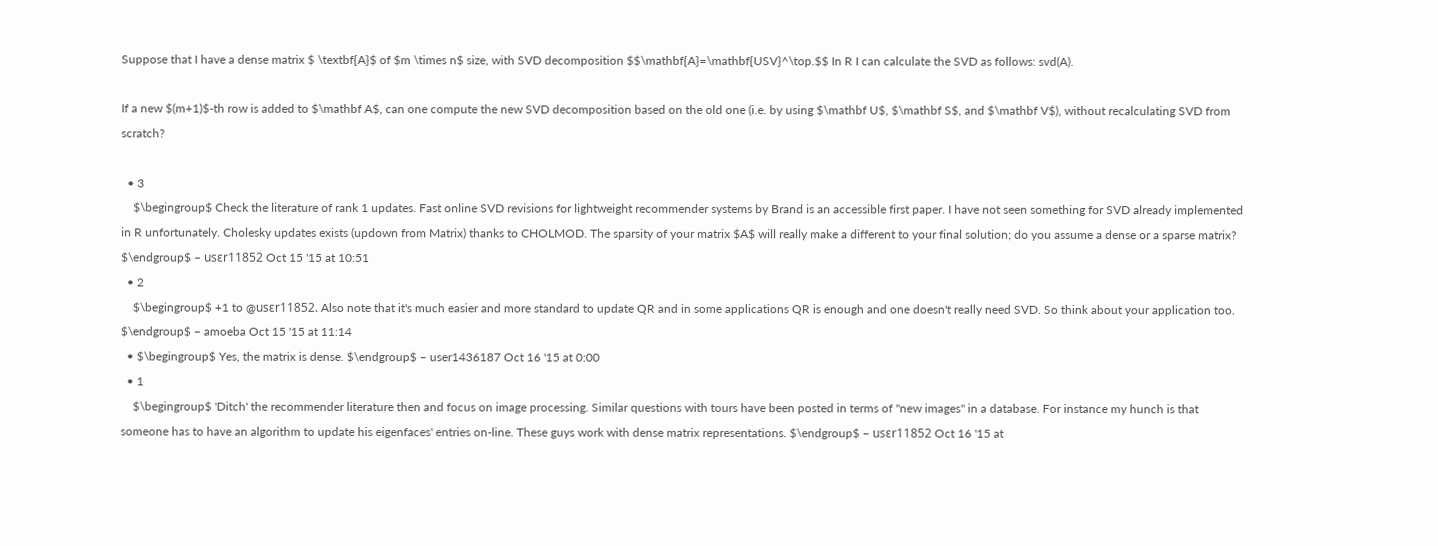Suppose that I have a dense matrix $ \textbf{A}$ of $m \times n$ size, with SVD decomposition $$\mathbf{A}=\mathbf{USV}^\top.$$ In R I can calculate the SVD as follows: svd(A).

If a new $(m+1)$-th row is added to $\mathbf A$, can one compute the new SVD decomposition based on the old one (i.e. by using $\mathbf U$, $\mathbf S$, and $\mathbf V$), without recalculating SVD from scratch?

  • 3
    $\begingroup$ Check the literature of rank 1 updates. Fast online SVD revisions for lightweight recommender systems by Brand is an accessible first paper. I have not seen something for SVD already implemented in R unfortunately. Cholesky updates exists (updown from Matrix) thanks to CHOLMOD. The sparsity of your matrix $A$ will really make a different to your final solution; do you assume a dense or a sparse matrix? $\endgroup$ – usεr11852 Oct 15 '15 at 10:51
  • 2
    $\begingroup$ +1 to @usεr11852. Also note that it's much easier and more standard to update QR and in some applications QR is enough and one doesn't really need SVD. So think about your application too. $\endgroup$ – amoeba Oct 15 '15 at 11:14
  • $\begingroup$ Yes, the matrix is dense. $\endgroup$ – user1436187 Oct 16 '15 at 0:00
  • 1
    $\begingroup$ 'Ditch' the recommender literature then and focus on image processing. Similar questions with tours have been posted in terms of "new images" in a database. For instance my hunch is that someone has to have an algorithm to update his eigenfaces' entries on-line. These guys work with dense matrix representations. $\endgroup$ – usεr11852 Oct 16 '15 at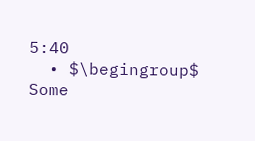5:40
  • $\begingroup$ Some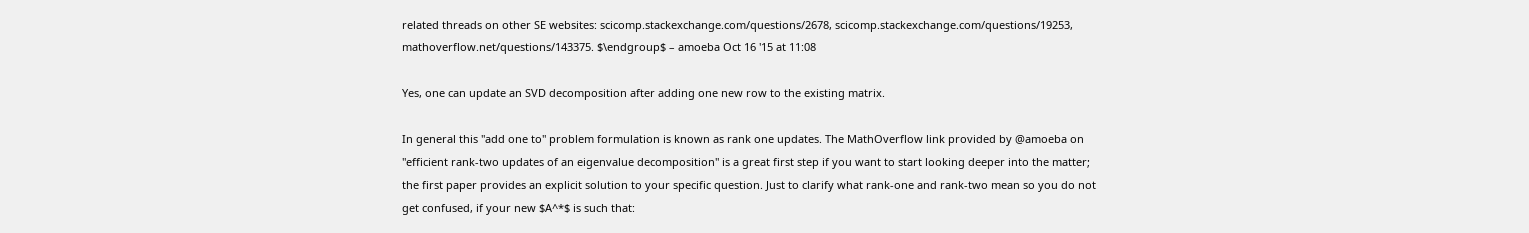related threads on other SE websites: scicomp.stackexchange.com/questions/2678, scicomp.stackexchange.com/questions/19253, mathoverflow.net/questions/143375. $\endgroup$ – amoeba Oct 16 '15 at 11:08

Yes, one can update an SVD decomposition after adding one new row to the existing matrix.

In general this "add one to" problem formulation is known as rank one updates. The MathOverflow link provided by @amoeba on "efficient rank-two updates of an eigenvalue decomposition" is a great first step if you want to start looking deeper into the matter; the first paper provides an explicit solution to your specific question. Just to clarify what rank-one and rank-two mean so you do not get confused, if your new $A^*$ is such that: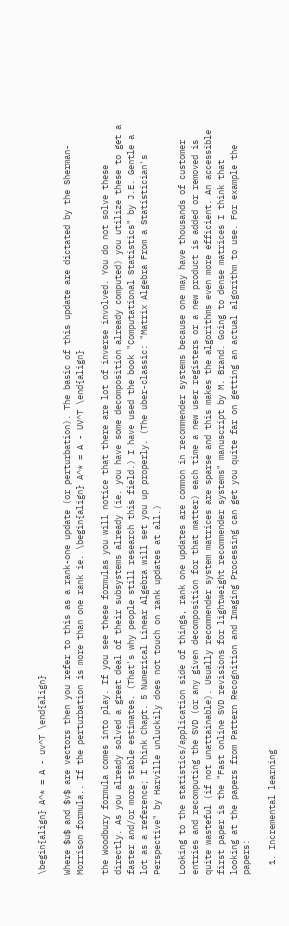\begin{align} A^* = A - uv^T \end{align}

Where $u$ and $v$ are vectors then you refer to this as a rank-one update (or perturbation). The basic of this update are dictated by the Sherman-Morrison formula.. If the perturbation is more than one rank ie. \begin{align} A^* = A - UV^T \end{align}

the Woodbury formula comes into play. If you see these formulas you will notice that there are lot of inverse involved. You do not solve these directly. As you already solved a great deal of their subsystems already (ie. you have some decomposition already computed) you utilize these to get a faster and/or more stable estimates. (That's why people still research this field.) I have used the book "Computational Statistics" by J.E. Gentle a lot as a reference; I think Chapt. 5 Numerical Linear Algebra will set you up properly. (The uber-classic: "Matrix Algebra From a Statistician's Perspective" by Harville unluckily does not touch on rank updates at all.)

Looking to the statistics/application side of things, rank one updates are common in recommender systems because one may have thousands of customer entries and recomputing the SVD (or any given decomposition for that matter) each time a new user registers or a new product is added or removed is quite wasteful (if not unattainable). Usually recommender system matrices are sparse and this makes the algorithms even more efficient. An accessible first paper is the "Fast online SVD revisions for lightweight recommender systems" manuscript by M. Brand. Going to dense matrices I think that looking at the papers from Pattern Recognition and Imaging Processing can get you quite far on getting an actual algorithm to use. For example the papers:

  1. Incremental learning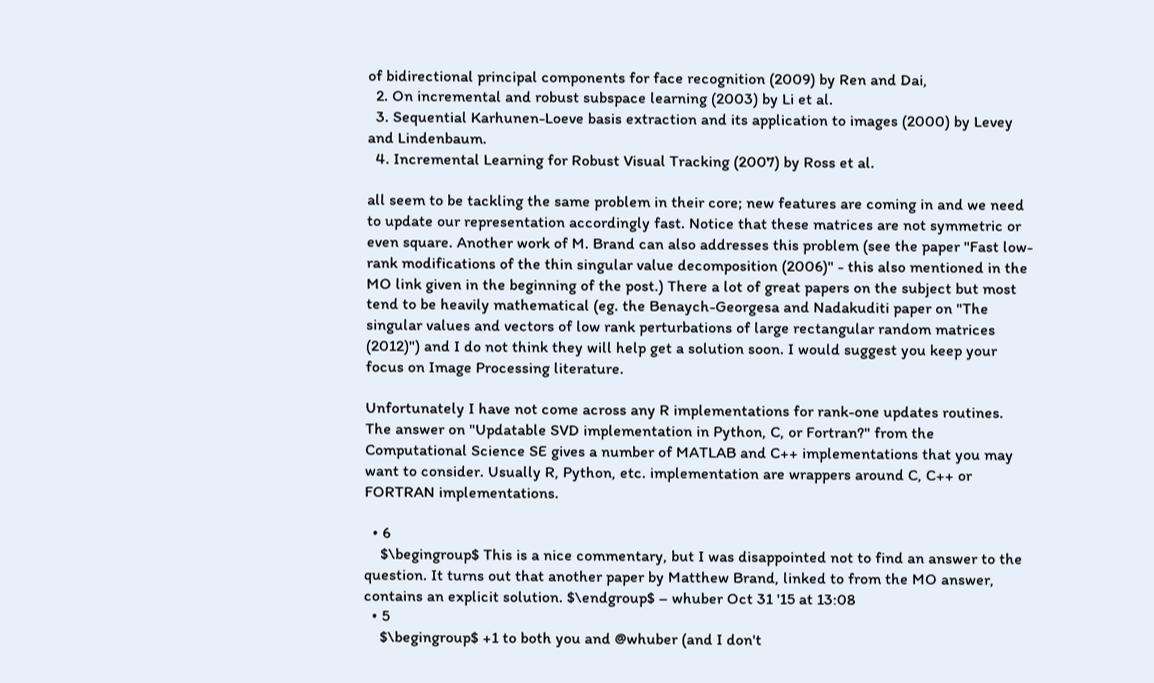of bidirectional principal components for face recognition (2009) by Ren and Dai,
  2. On incremental and robust subspace learning (2003) by Li et al.
  3. Sequential Karhunen-Loeve basis extraction and its application to images (2000) by Levey and Lindenbaum.
  4. Incremental Learning for Robust Visual Tracking (2007) by Ross et al.

all seem to be tackling the same problem in their core; new features are coming in and we need to update our representation accordingly fast. Notice that these matrices are not symmetric or even square. Another work of M. Brand can also addresses this problem (see the paper "Fast low-rank modifications of the thin singular value decomposition (2006)" - this also mentioned in the MO link given in the beginning of the post.) There a lot of great papers on the subject but most tend to be heavily mathematical (eg. the Benaych-Georgesa and Nadakuditi paper on "The singular values and vectors of low rank perturbations of large rectangular random matrices (2012)") and I do not think they will help get a solution soon. I would suggest you keep your focus on Image Processing literature.

Unfortunately I have not come across any R implementations for rank-one updates routines. The answer on "Updatable SVD implementation in Python, C, or Fortran?" from the Computational Science SE gives a number of MATLAB and C++ implementations that you may want to consider. Usually R, Python, etc. implementation are wrappers around C, C++ or FORTRAN implementations.

  • 6
    $\begingroup$ This is a nice commentary, but I was disappointed not to find an answer to the question. It turns out that another paper by Matthew Brand, linked to from the MO answer, contains an explicit solution. $\endgroup$ – whuber Oct 31 '15 at 13:08
  • 5
    $\begingroup$ +1 to both you and @whuber (and I don't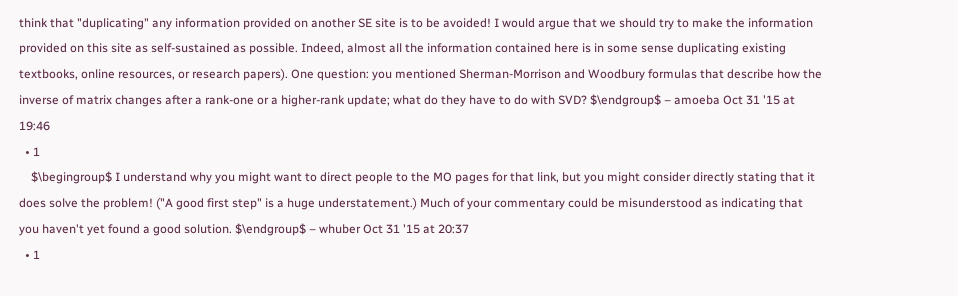think that "duplicating" any information provided on another SE site is to be avoided! I would argue that we should try to make the information provided on this site as self-sustained as possible. Indeed, almost all the information contained here is in some sense duplicating existing textbooks, online resources, or research papers). One question: you mentioned Sherman-Morrison and Woodbury formulas that describe how the inverse of matrix changes after a rank-one or a higher-rank update; what do they have to do with SVD? $\endgroup$ – amoeba Oct 31 '15 at 19:46
  • 1
    $\begingroup$ I understand why you might want to direct people to the MO pages for that link, but you might consider directly stating that it does solve the problem! ("A good first step" is a huge understatement.) Much of your commentary could be misunderstood as indicating that you haven't yet found a good solution. $\endgroup$ – whuber Oct 31 '15 at 20:37
  • 1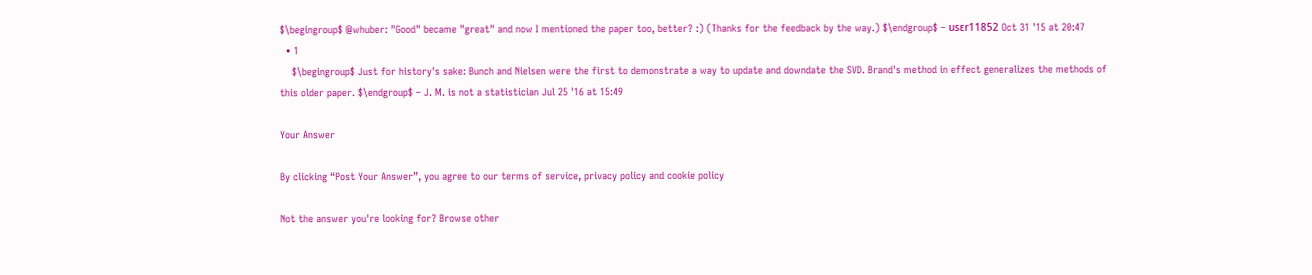$\begingroup$ @whuber: "Good" became "great" and now I mentioned the paper too, better? :) (Thanks for the feedback by the way.) $\endgroup$ – usεr11852 Oct 31 '15 at 20:47
  • 1
    $\begingroup$ Just for history's sake: Bunch and Nielsen were the first to demonstrate a way to update and downdate the SVD. Brand's method in effect generalizes the methods of this older paper. $\endgroup$ – J. M. is not a statistician Jul 25 '16 at 15:49

Your Answer

By clicking “Post Your Answer”, you agree to our terms of service, privacy policy and cookie policy

Not the answer you're looking for? Browse other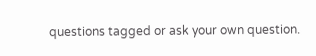questions tagged or ask your own question.